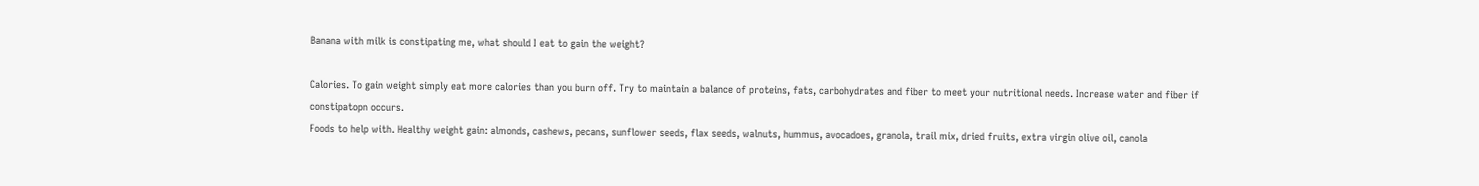Banana with milk is constipating me, what should I eat to gain the weight?

Calories. To gain weight simply eat more calories than you burn off. Try to maintain a balance of proteins, fats, carbohydrates and fiber to meet your nutritional needs. Increase water and fiber if constipatopn occurs.
Foods to help with. Healthy weight gain: almonds, cashews, pecans, sunflower seeds, flax seeds, walnuts, hummus, avocadoes, granola, trail mix, dried fruits, extra virgin olive oil, canola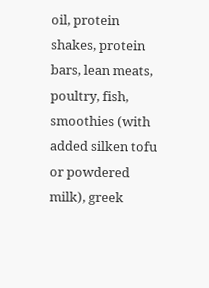oil, protein shakes, protein bars, lean meats, poultry, fish, smoothies (with added silken tofu or powdered milk), greek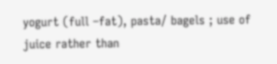yogurt (full –fat), pasta/ bagels ; use of juice rather than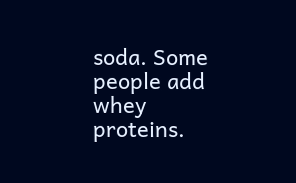soda. Some people add whey proteins.